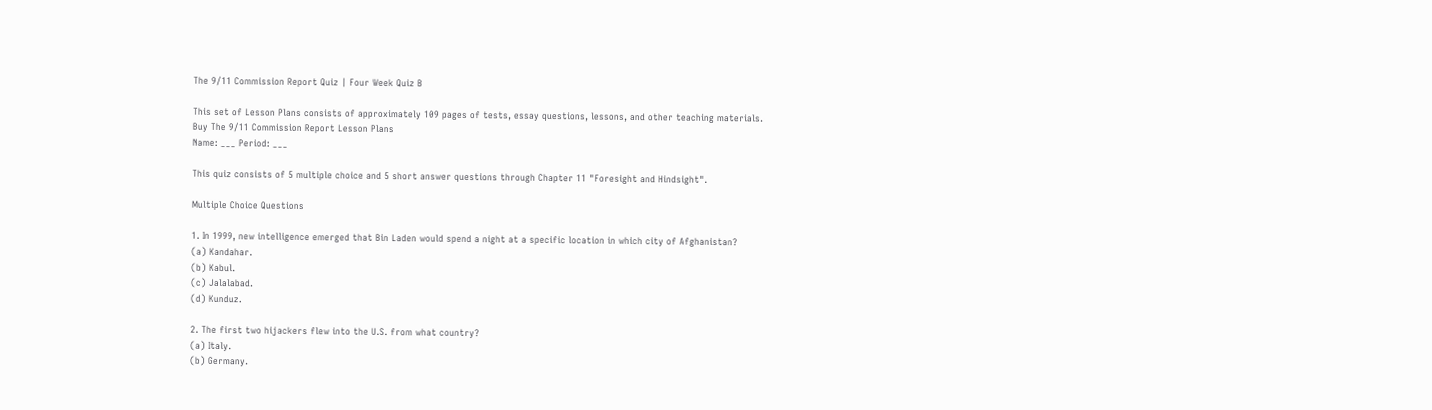The 9/11 Commission Report Quiz | Four Week Quiz B

This set of Lesson Plans consists of approximately 109 pages of tests, essay questions, lessons, and other teaching materials.
Buy The 9/11 Commission Report Lesson Plans
Name: ___ Period: ___

This quiz consists of 5 multiple choice and 5 short answer questions through Chapter 11 "Foresight and Hindsight".

Multiple Choice Questions

1. In 1999, new intelligence emerged that Bin Laden would spend a night at a specific location in which city of Afghanistan?
(a) Kandahar.
(b) Kabul.
(c) Jalalabad.
(d) Kunduz.

2. The first two hijackers flew into the U.S. from what country?
(a) Italy.
(b) Germany.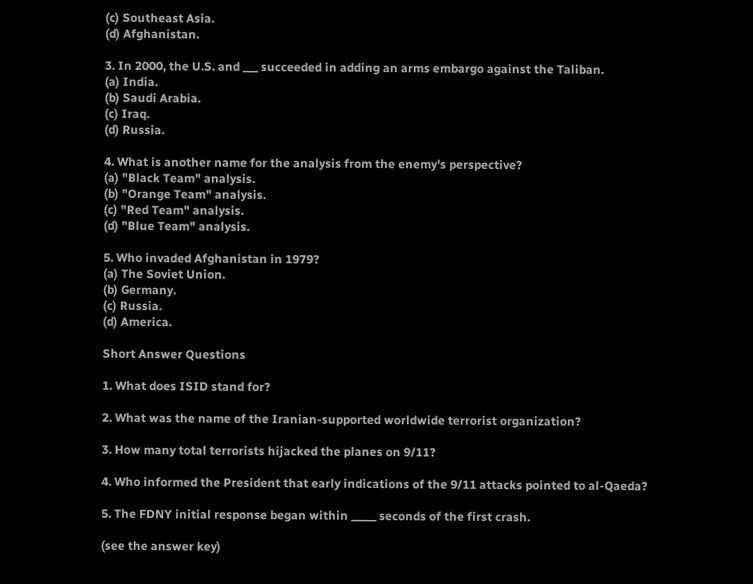(c) Southeast Asia.
(d) Afghanistan.

3. In 2000, the U.S. and ___ succeeded in adding an arms embargo against the Taliban.
(a) India.
(b) Saudi Arabia.
(c) Iraq.
(d) Russia.

4. What is another name for the analysis from the enemy's perspective?
(a) "Black Team" analysis.
(b) "Orange Team" analysis.
(c) "Red Team" analysis.
(d) "Blue Team" analysis.

5. Who invaded Afghanistan in 1979?
(a) The Soviet Union.
(b) Germany.
(c) Russia.
(d) America.

Short Answer Questions

1. What does ISID stand for?

2. What was the name of the Iranian-supported worldwide terrorist organization?

3. How many total terrorists hijacked the planes on 9/11?

4. Who informed the President that early indications of the 9/11 attacks pointed to al-Qaeda?

5. The FDNY initial response began within _____ seconds of the first crash.

(see the answer key)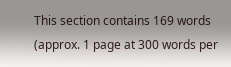This section contains 169 words
(approx. 1 page at 300 words per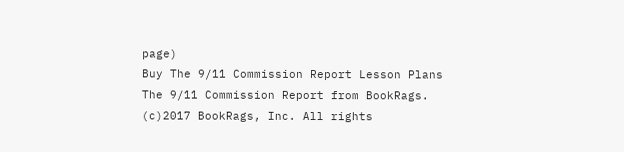page)
Buy The 9/11 Commission Report Lesson Plans
The 9/11 Commission Report from BookRags. (c)2017 BookRags, Inc. All rights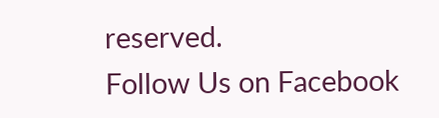reserved.
Follow Us on Facebook